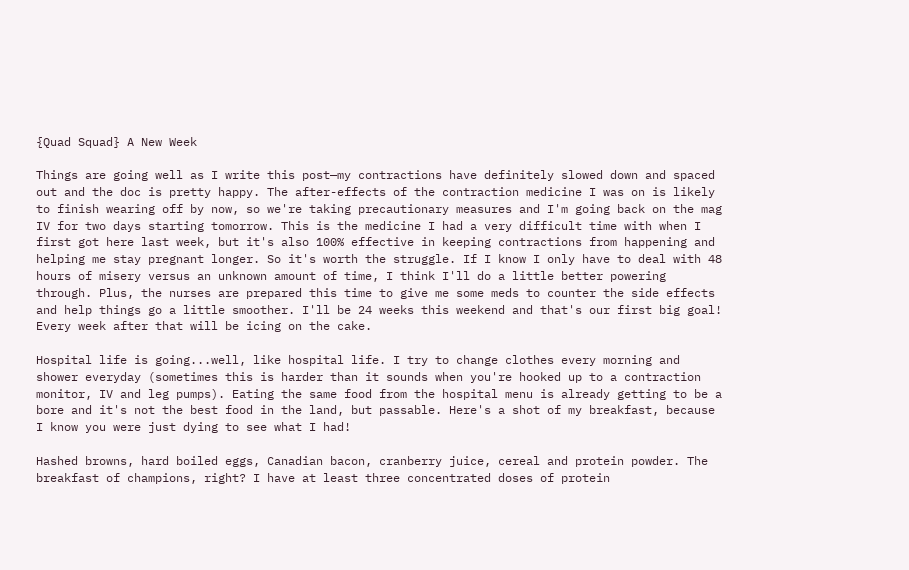{Quad Squad} A New Week

Things are going well as I write this post—my contractions have definitely slowed down and spaced out and the doc is pretty happy. The after-effects of the contraction medicine I was on is likely to finish wearing off by now, so we're taking precautionary measures and I'm going back on the mag IV for two days starting tomorrow. This is the medicine I had a very difficult time with when I first got here last week, but it's also 100% effective in keeping contractions from happening and helping me stay pregnant longer. So it's worth the struggle. If I know I only have to deal with 48 hours of misery versus an unknown amount of time, I think I'll do a little better powering through. Plus, the nurses are prepared this time to give me some meds to counter the side effects and help things go a little smoother. I'll be 24 weeks this weekend and that's our first big goal! Every week after that will be icing on the cake.

Hospital life is going...well, like hospital life. I try to change clothes every morning and shower everyday (sometimes this is harder than it sounds when you're hooked up to a contraction monitor, IV and leg pumps). Eating the same food from the hospital menu is already getting to be a bore and it's not the best food in the land, but passable. Here's a shot of my breakfast, because I know you were just dying to see what I had!

Hashed browns, hard boiled eggs, Canadian bacon, cranberry juice, cereal and protein powder. The breakfast of champions, right? I have at least three concentrated doses of protein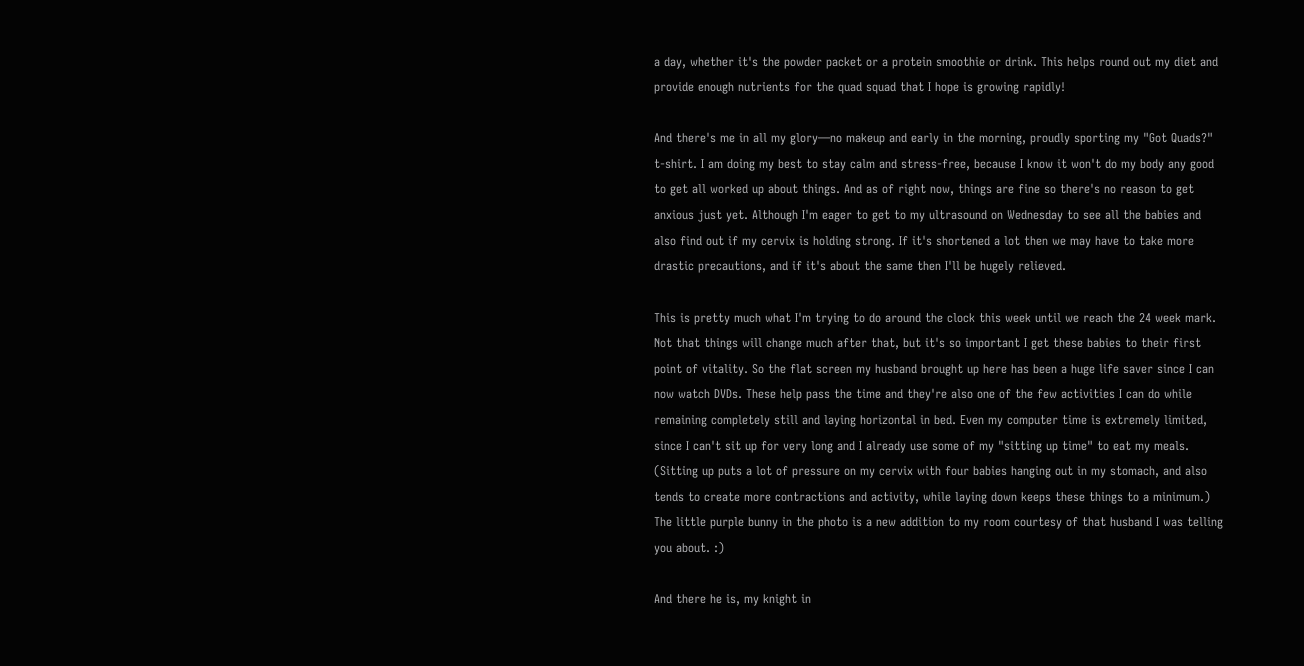a day, whether it's the powder packet or a protein smoothie or drink. This helps round out my diet and provide enough nutrients for the quad squad that I hope is growing rapidly!

And there's me in all my glory—no makeup and early in the morning, proudly sporting my "Got Quads?" t-shirt. I am doing my best to stay calm and stress-free, because I know it won't do my body any good to get all worked up about things. And as of right now, things are fine so there's no reason to get anxious just yet. Although I'm eager to get to my ultrasound on Wednesday to see all the babies and also find out if my cervix is holding strong. If it's shortened a lot then we may have to take more drastic precautions, and if it's about the same then I'll be hugely relieved.

This is pretty much what I'm trying to do around the clock this week until we reach the 24 week mark. Not that things will change much after that, but it's so important I get these babies to their first point of vitality. So the flat screen my husband brought up here has been a huge life saver since I can now watch DVDs. These help pass the time and they're also one of the few activities I can do while remaining completely still and laying horizontal in bed. Even my computer time is extremely limited, since I can't sit up for very long and I already use some of my "sitting up time" to eat my meals. (Sitting up puts a lot of pressure on my cervix with four babies hanging out in my stomach, and also tends to create more contractions and activity, while laying down keeps these things to a minimum.) The little purple bunny in the photo is a new addition to my room courtesy of that husband I was telling you about. :)

And there he is, my knight in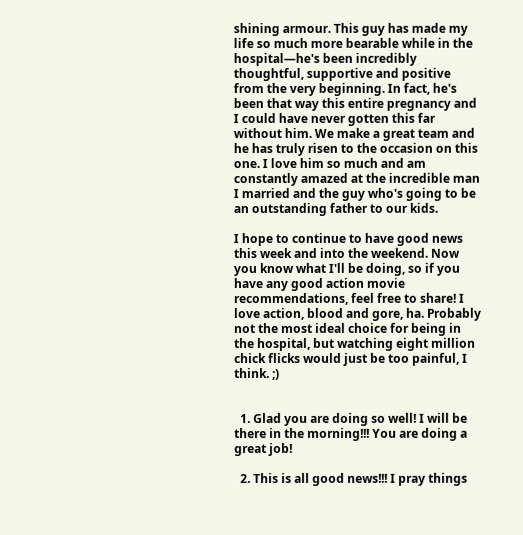shining armour. This guy has made my life so much more bearable while in the hospital—he's been incredibly thoughtful, supportive and positive from the very beginning. In fact, he's been that way this entire pregnancy and I could have never gotten this far without him. We make a great team and he has truly risen to the occasion on this one. I love him so much and am constantly amazed at the incredible man I married and the guy who's going to be an outstanding father to our kids.

I hope to continue to have good news this week and into the weekend. Now you know what I'll be doing, so if you have any good action movie recommendations, feel free to share! I love action, blood and gore, ha. Probably not the most ideal choice for being in the hospital, but watching eight million chick flicks would just be too painful, I think. ;)


  1. Glad you are doing so well! I will be there in the morning!!! You are doing a great job!

  2. This is all good news!!! I pray things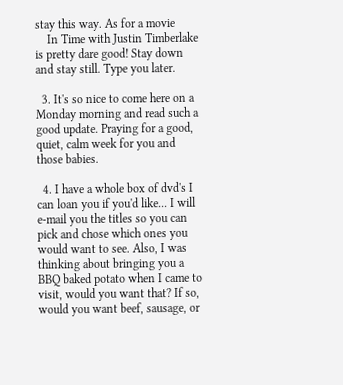stay this way. As for a movie
    In Time with Justin Timberlake is pretty dare good! Stay down and stay still. Type you later.

  3. It's so nice to come here on a Monday morning and read such a good update. Praying for a good, quiet, calm week for you and those babies.

  4. I have a whole box of dvd's I can loan you if you'd like... I will e-mail you the titles so you can pick and chose which ones you would want to see. Also, I was thinking about bringing you a BBQ baked potato when I came to visit, would you want that? If so, would you want beef, sausage, or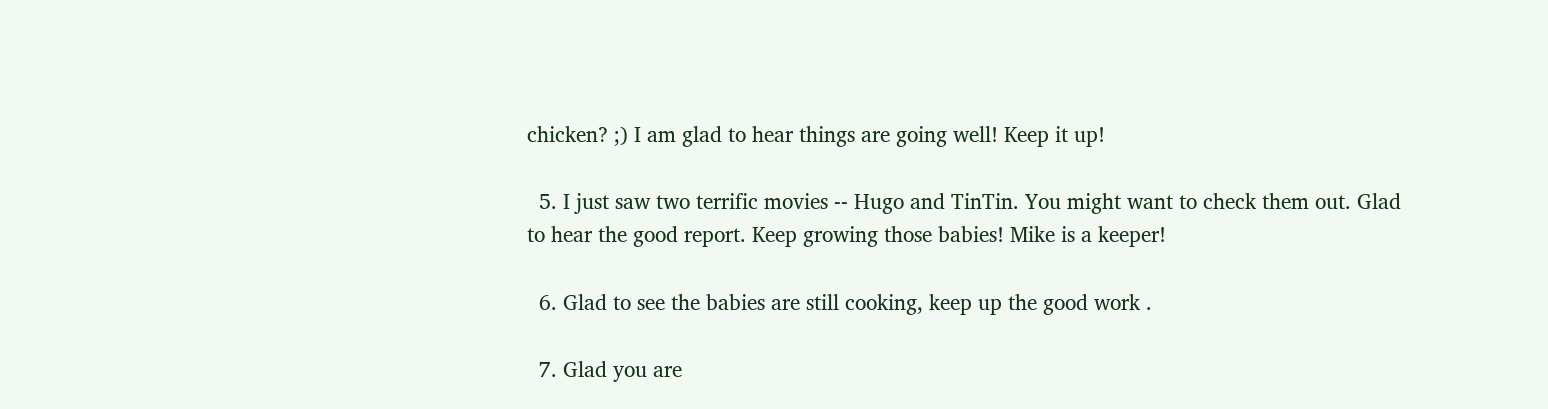chicken? ;) I am glad to hear things are going well! Keep it up!

  5. I just saw two terrific movies -- Hugo and TinTin. You might want to check them out. Glad to hear the good report. Keep growing those babies! Mike is a keeper!

  6. Glad to see the babies are still cooking, keep up the good work .

  7. Glad you are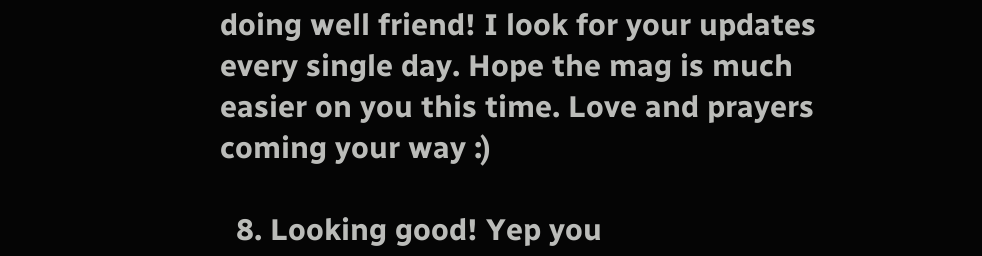doing well friend! I look for your updates every single day. Hope the mag is much easier on you this time. Love and prayers coming your way :)

  8. Looking good! Yep you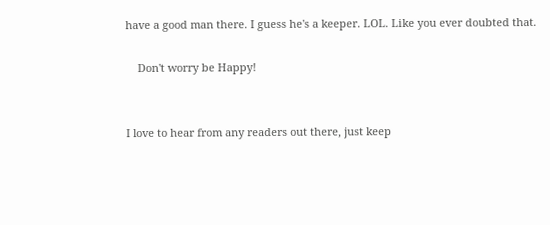have a good man there. I guess he's a keeper. LOL. Like you ever doubted that.

    Don't worry be Happy!


I love to hear from any readers out there, just keep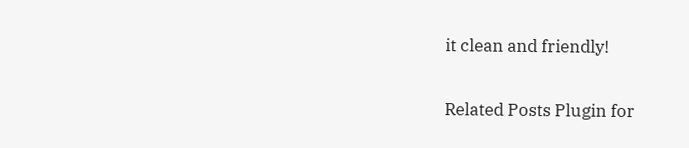it clean and friendly!

Related Posts Plugin for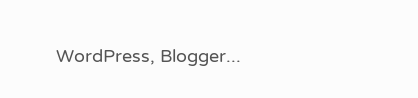WordPress, Blogger...